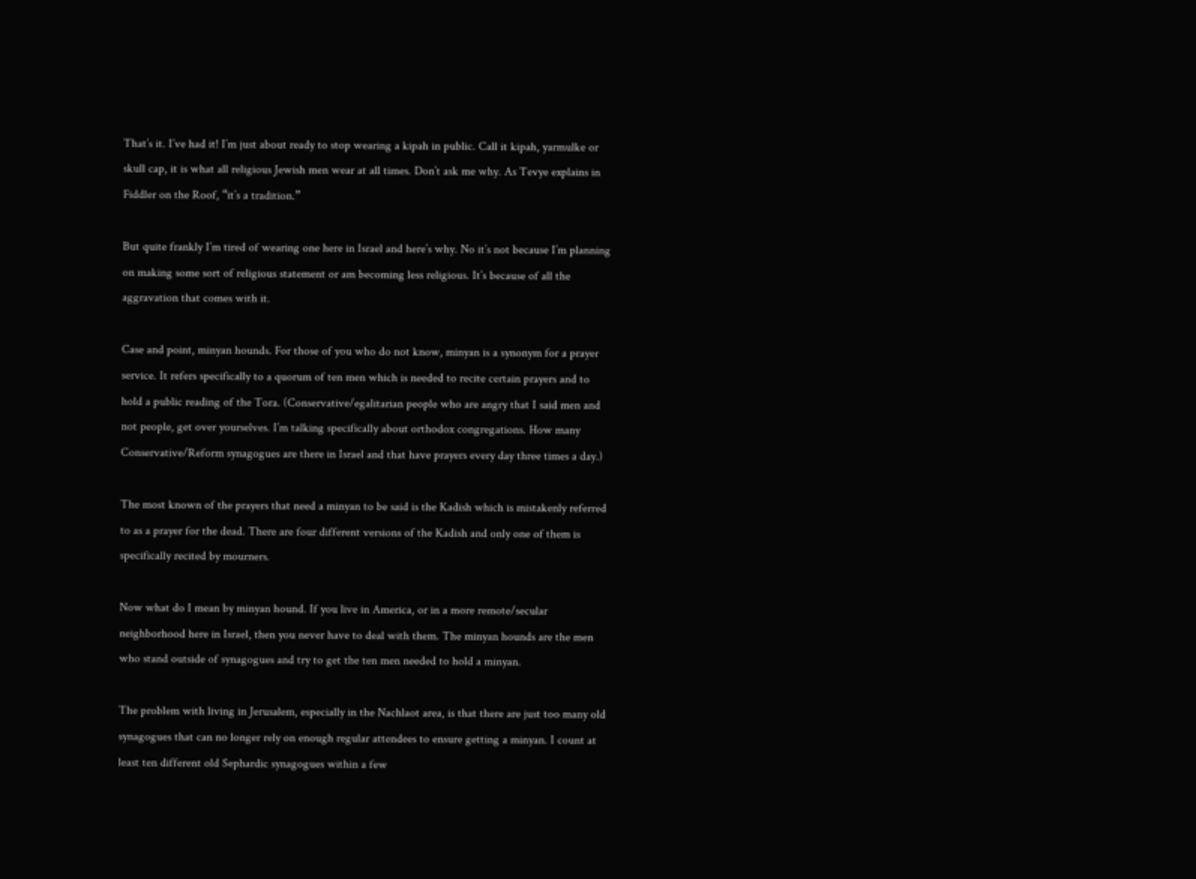That’s it. I’ve had it! I’m just about ready to stop wearing a kipah in public. Call it kipah, yarmulke or skull cap, it is what all religious Jewish men wear at all times. Don’t ask me why. As Tevye explains in Fiddler on the Roof, “it’s a tradition.”

But quite frankly I’m tired of wearing one here in Israel and here’s why. No it’s not because I’m planning on making some sort of religious statement or am becoming less religious. It’s because of all the aggravation that comes with it.

Case and point, minyan hounds. For those of you who do not know, minyan is a synonym for a prayer service. It refers specifically to a quorum of ten men which is needed to recite certain prayers and to hold a public reading of the Tora. (Conservative/egalitarian people who are angry that I said men and not people, get over yourselves. I’m talking specifically about orthodox congregations. How many Conservative/Reform synagogues are there in Israel and that have prayers every day three times a day.)

The most known of the prayers that need a minyan to be said is the Kadish which is mistakenly referred to as a prayer for the dead. There are four different versions of the Kadish and only one of them is specifically recited by mourners.

Now what do I mean by minyan hound. If you live in America, or in a more remote/secular neighborhood here in Israel, then you never have to deal with them. The minyan hounds are the men who stand outside of synagogues and try to get the ten men needed to hold a minyan.

The problem with living in Jerusalem, especially in the Nachlaot area, is that there are just too many old synagogues that can no longer rely on enough regular attendees to ensure getting a minyan. I count at least ten different old Sephardic synagogues within a few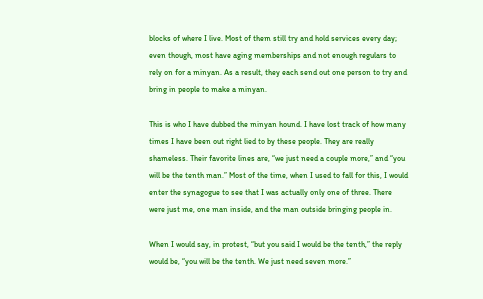blocks of where I live. Most of them still try and hold services every day; even though, most have aging memberships and not enough regulars to rely on for a minyan. As a result, they each send out one person to try and bring in people to make a minyan.

This is who I have dubbed the minyan hound. I have lost track of how many times I have been out right lied to by these people. They are really shameless. Their favorite lines are, “we just need a couple more,” and “you will be the tenth man.” Most of the time, when I used to fall for this, I would enter the synagogue to see that I was actually only one of three. There were just me, one man inside, and the man outside bringing people in.

When I would say, in protest, “but you said I would be the tenth,” the reply would be, “you will be the tenth. We just need seven more.”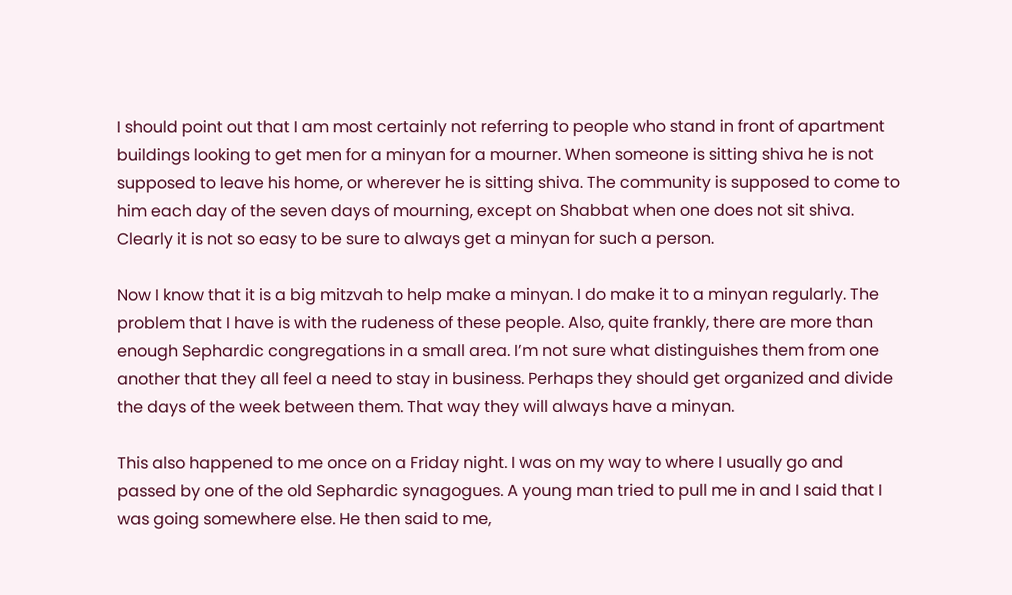I should point out that I am most certainly not referring to people who stand in front of apartment buildings looking to get men for a minyan for a mourner. When someone is sitting shiva he is not supposed to leave his home, or wherever he is sitting shiva. The community is supposed to come to him each day of the seven days of mourning, except on Shabbat when one does not sit shiva. Clearly it is not so easy to be sure to always get a minyan for such a person.

Now I know that it is a big mitzvah to help make a minyan. I do make it to a minyan regularly. The problem that I have is with the rudeness of these people. Also, quite frankly, there are more than enough Sephardic congregations in a small area. I’m not sure what distinguishes them from one another that they all feel a need to stay in business. Perhaps they should get organized and divide the days of the week between them. That way they will always have a minyan.

This also happened to me once on a Friday night. I was on my way to where I usually go and passed by one of the old Sephardic synagogues. A young man tried to pull me in and I said that I was going somewhere else. He then said to me,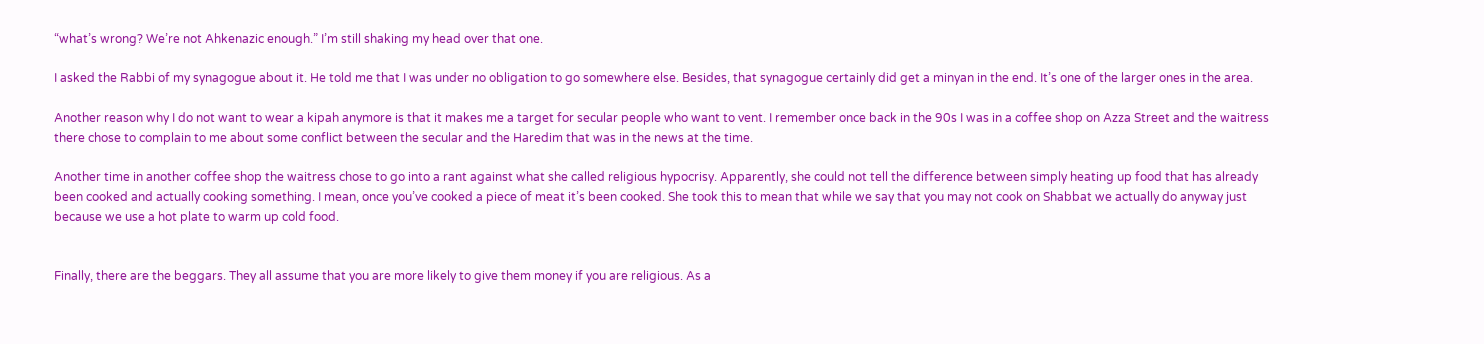“what’s wrong? We’re not Ahkenazic enough.” I’m still shaking my head over that one.

I asked the Rabbi of my synagogue about it. He told me that I was under no obligation to go somewhere else. Besides, that synagogue certainly did get a minyan in the end. It’s one of the larger ones in the area.

Another reason why I do not want to wear a kipah anymore is that it makes me a target for secular people who want to vent. I remember once back in the 90s I was in a coffee shop on Azza Street and the waitress there chose to complain to me about some conflict between the secular and the Haredim that was in the news at the time.

Another time in another coffee shop the waitress chose to go into a rant against what she called religious hypocrisy. Apparently, she could not tell the difference between simply heating up food that has already been cooked and actually cooking something. I mean, once you’ve cooked a piece of meat it’s been cooked. She took this to mean that while we say that you may not cook on Shabbat we actually do anyway just because we use a hot plate to warm up cold food.


Finally, there are the beggars. They all assume that you are more likely to give them money if you are religious. As a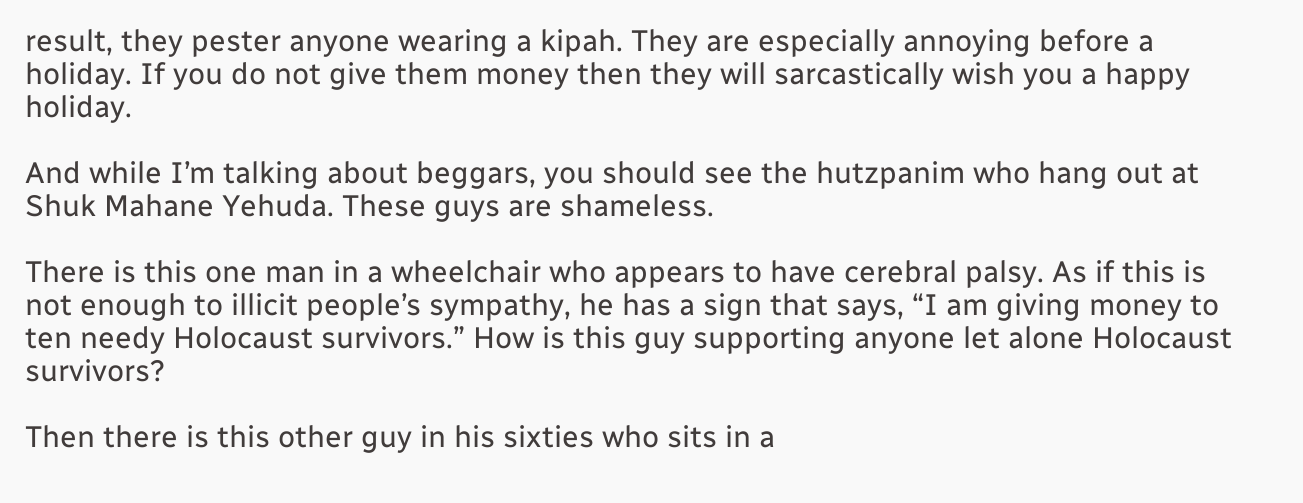result, they pester anyone wearing a kipah. They are especially annoying before a holiday. If you do not give them money then they will sarcastically wish you a happy holiday.

And while I’m talking about beggars, you should see the hutzpanim who hang out at Shuk Mahane Yehuda. These guys are shameless.

There is this one man in a wheelchair who appears to have cerebral palsy. As if this is not enough to illicit people’s sympathy, he has a sign that says, “I am giving money to ten needy Holocaust survivors.” How is this guy supporting anyone let alone Holocaust survivors?

Then there is this other guy in his sixties who sits in a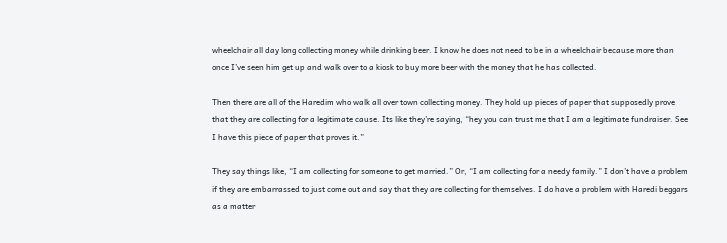wheelchair all day long collecting money while drinking beer. I know he does not need to be in a wheelchair because more than once I’ve seen him get up and walk over to a kiosk to buy more beer with the money that he has collected.

Then there are all of the Haredim who walk all over town collecting money. They hold up pieces of paper that supposedly prove that they are collecting for a legitimate cause. Its like they’re saying, “hey you can trust me that I am a legitimate fundraiser. See I have this piece of paper that proves it.”

They say things like, “I am collecting for someone to get married.” Or, “I am collecting for a needy family.” I don’t have a problem if they are embarrassed to just come out and say that they are collecting for themselves. I do have a problem with Haredi beggars as a matter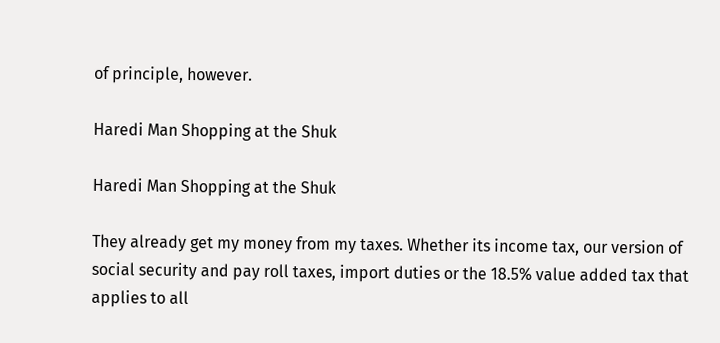of principle, however.

Haredi Man Shopping at the Shuk

Haredi Man Shopping at the Shuk

They already get my money from my taxes. Whether its income tax, our version of social security and pay roll taxes, import duties or the 18.5% value added tax that applies to all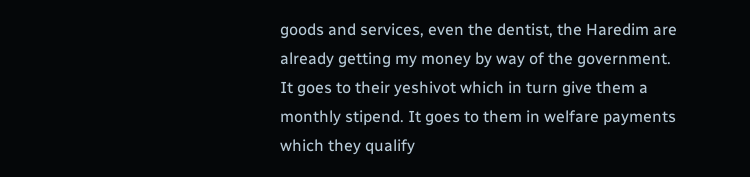goods and services, even the dentist, the Haredim are already getting my money by way of the government. It goes to their yeshivot which in turn give them a monthly stipend. It goes to them in welfare payments which they qualify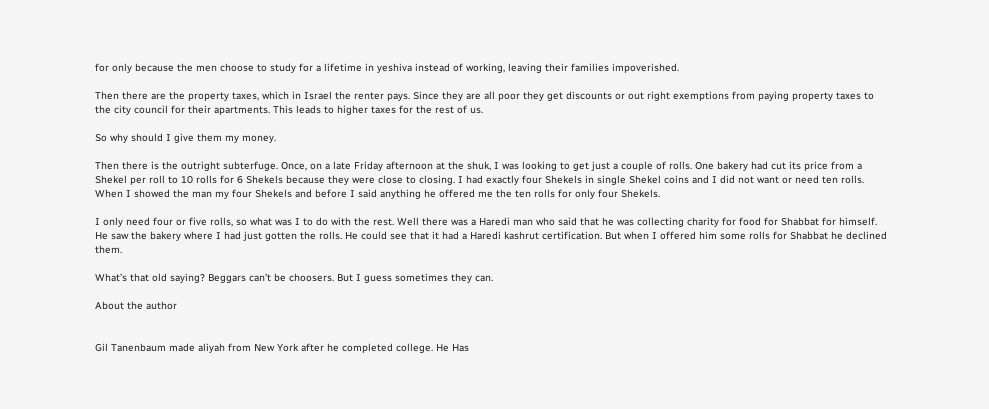for only because the men choose to study for a lifetime in yeshiva instead of working, leaving their families impoverished.

Then there are the property taxes, which in Israel the renter pays. Since they are all poor they get discounts or out right exemptions from paying property taxes to the city council for their apartments. This leads to higher taxes for the rest of us.

So why should I give them my money.

Then there is the outright subterfuge. Once, on a late Friday afternoon at the shuk, I was looking to get just a couple of rolls. One bakery had cut its price from a Shekel per roll to 10 rolls for 6 Shekels because they were close to closing. I had exactly four Shekels in single Shekel coins and I did not want or need ten rolls. When I showed the man my four Shekels and before I said anything he offered me the ten rolls for only four Shekels.

I only need four or five rolls, so what was I to do with the rest. Well there was a Haredi man who said that he was collecting charity for food for Shabbat for himself. He saw the bakery where I had just gotten the rolls. He could see that it had a Haredi kashrut certification. But when I offered him some rolls for Shabbat he declined them.

What’s that old saying? Beggars can’t be choosers. But I guess sometimes they can.

About the author


Gil Tanenbaum made aliyah from New York after he completed college. He Has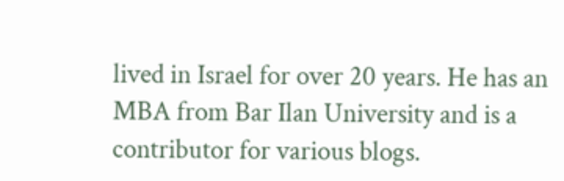lived in Israel for over 20 years. He has an MBA from Bar Ilan University and is a contributor for various blogs.